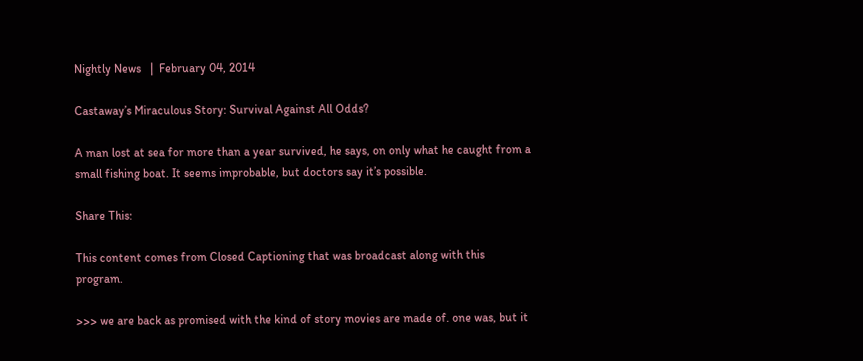Nightly News   |  February 04, 2014

Castaway’s Miraculous Story: Survival Against All Odds?

A man lost at sea for more than a year survived, he says, on only what he caught from a small fishing boat. It seems improbable, but doctors say it’s possible.

Share This:

This content comes from Closed Captioning that was broadcast along with this program.

>>> we are back as promised with the kind of story movies are made of. one was, but it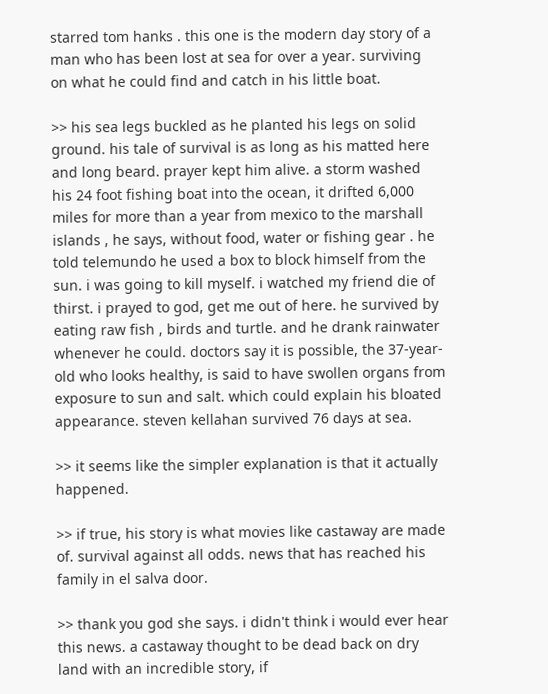starred tom hanks . this one is the modern day story of a man who has been lost at sea for over a year. surviving on what he could find and catch in his little boat.

>> his sea legs buckled as he planted his legs on solid ground. his tale of survival is as long as his matted here and long beard. prayer kept him alive. a storm washed his 24 foot fishing boat into the ocean, it drifted 6,000 miles for more than a year from mexico to the marshall islands , he says, without food, water or fishing gear . he told telemundo he used a box to block himself from the sun. i was going to kill myself. i watched my friend die of thirst. i prayed to god, get me out of here. he survived by eating raw fish , birds and turtle. and he drank rainwater whenever he could. doctors say it is possible, the 37-year-old who looks healthy, is said to have swollen organs from exposure to sun and salt. which could explain his bloated appearance. steven kellahan survived 76 days at sea.

>> it seems like the simpler explanation is that it actually happened.

>> if true, his story is what movies like castaway are made of. survival against all odds. news that has reached his family in el salva door.

>> thank you god she says. i didn't think i would ever hear this news. a castaway thought to be dead back on dry land with an incredible story, if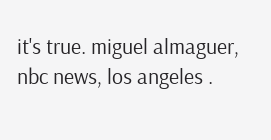it's true. miguel almaguer, nbc news, los angeles .